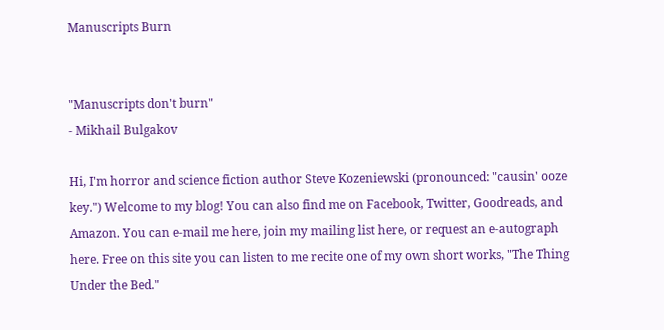Manuscripts Burn


"Manuscripts don't burn"
- Mikhail Bulgakov

Hi, I'm horror and science fiction author Steve Kozeniewski (pronounced: "causin' ooze key.") Welcome to my blog! You can also find me on Facebook, Twitter, Goodreads, and Amazon. You can e-mail me here, join my mailing list here, or request an e-autograph here. Free on this site you can listen to me recite one of my own short works, "The Thing Under the Bed."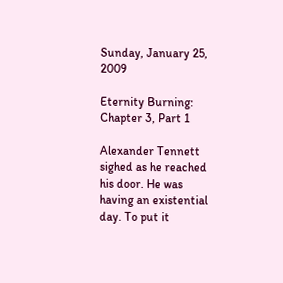Sunday, January 25, 2009

Eternity Burning: Chapter 3, Part 1

Alexander Tennett sighed as he reached his door. He was having an existential day. To put it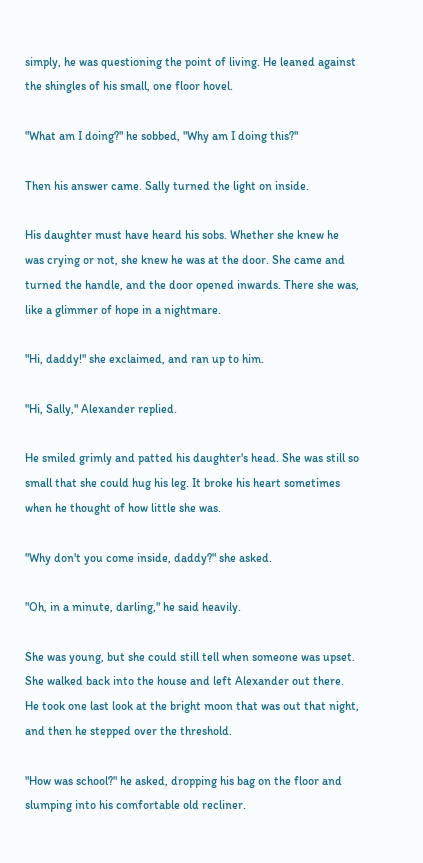simply, he was questioning the point of living. He leaned against the shingles of his small, one floor hovel.

"What am I doing?" he sobbed, "Why am I doing this?"

Then his answer came. Sally turned the light on inside.

His daughter must have heard his sobs. Whether she knew he was crying or not, she knew he was at the door. She came and turned the handle, and the door opened inwards. There she was, like a glimmer of hope in a nightmare.

"Hi, daddy!" she exclaimed, and ran up to him.

"Hi, Sally," Alexander replied.

He smiled grimly and patted his daughter's head. She was still so small that she could hug his leg. It broke his heart sometimes when he thought of how little she was.

"Why don't you come inside, daddy?" she asked.

"Oh, in a minute, darling," he said heavily.

She was young, but she could still tell when someone was upset. She walked back into the house and left Alexander out there. He took one last look at the bright moon that was out that night, and then he stepped over the threshold.

"How was school?" he asked, dropping his bag on the floor and slumping into his comfortable old recliner.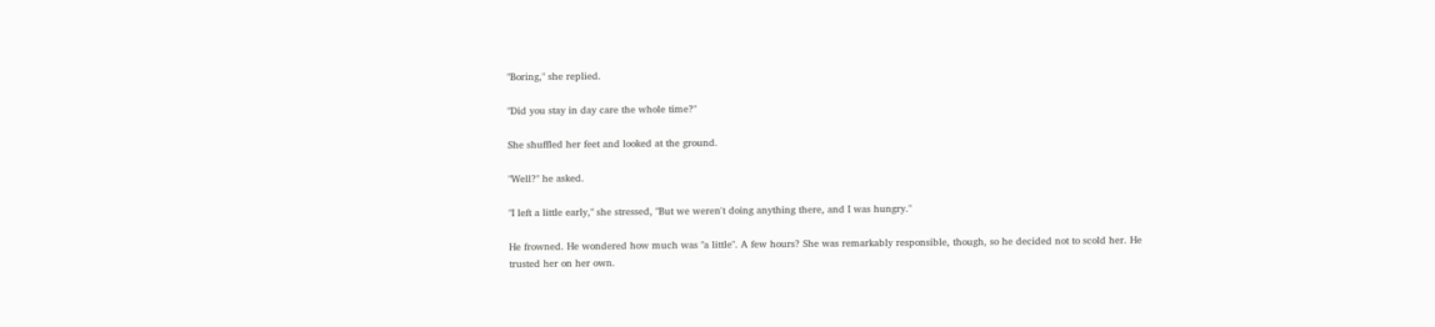"Boring," she replied.

"Did you stay in day care the whole time?"

She shuffled her feet and looked at the ground.

"Well?" he asked.

"I left a little early," she stressed, "But we weren't doing anything there, and I was hungry."

He frowned. He wondered how much was "a little". A few hours? She was remarkably responsible, though, so he decided not to scold her. He trusted her on her own.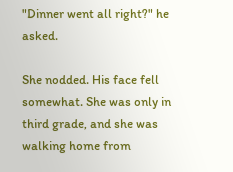"Dinner went all right?" he asked.

She nodded. His face fell somewhat. She was only in third grade, and she was walking home from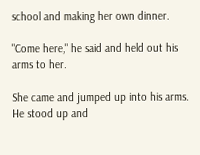school and making her own dinner.

"Come here," he said and held out his arms to her.

She came and jumped up into his arms. He stood up and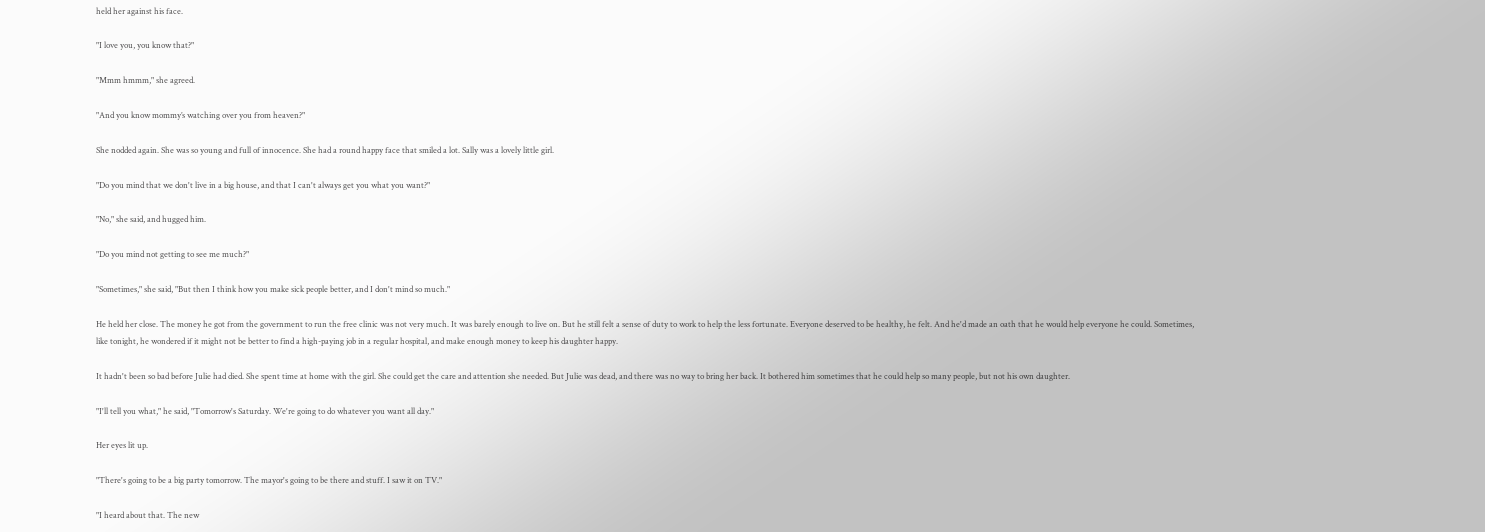held her against his face.

"I love you, you know that?"

"Mmm hmmm," she agreed.

"And you know mommy’s watching over you from heaven?"

She nodded again. She was so young and full of innocence. She had a round happy face that smiled a lot. Sally was a lovely little girl.

"Do you mind that we don't live in a big house, and that I can't always get you what you want?"

"No," she said, and hugged him.

"Do you mind not getting to see me much?"

"Sometimes," she said, "But then I think how you make sick people better, and I don't mind so much."

He held her close. The money he got from the government to run the free clinic was not very much. It was barely enough to live on. But he still felt a sense of duty to work to help the less fortunate. Everyone deserved to be healthy, he felt. And he'd made an oath that he would help everyone he could. Sometimes, like tonight, he wondered if it might not be better to find a high-paying job in a regular hospital, and make enough money to keep his daughter happy.

It hadn't been so bad before Julie had died. She spent time at home with the girl. She could get the care and attention she needed. But Julie was dead, and there was no way to bring her back. It bothered him sometimes that he could help so many people, but not his own daughter.

"I'll tell you what," he said, "Tomorrow's Saturday. We're going to do whatever you want all day."

Her eyes lit up.

"There's going to be a big party tomorrow. The mayor's going to be there and stuff. I saw it on TV."

"I heard about that. The new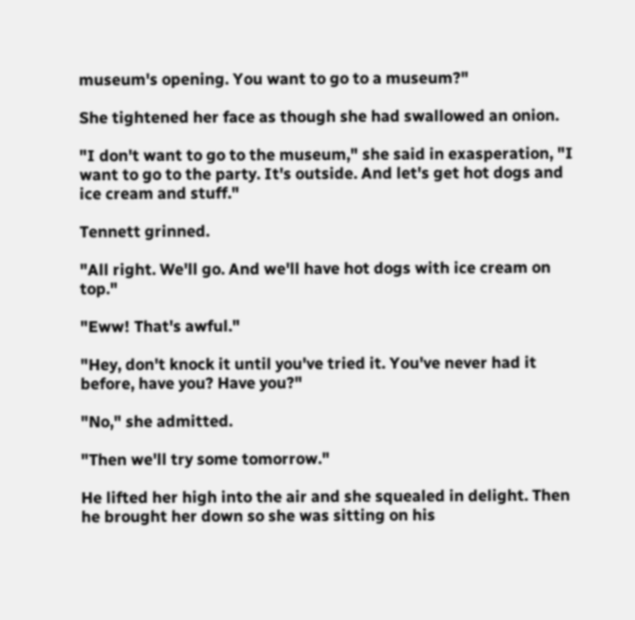museum's opening. You want to go to a museum?"

She tightened her face as though she had swallowed an onion.

"I don't want to go to the museum," she said in exasperation, "I want to go to the party. It's outside. And let's get hot dogs and ice cream and stuff."

Tennett grinned.

"All right. We'll go. And we'll have hot dogs with ice cream on top."

"Eww! That's awful."

"Hey, don't knock it until you've tried it. You've never had it before, have you? Have you?"

"No," she admitted.

"Then we'll try some tomorrow."

He lifted her high into the air and she squealed in delight. Then he brought her down so she was sitting on his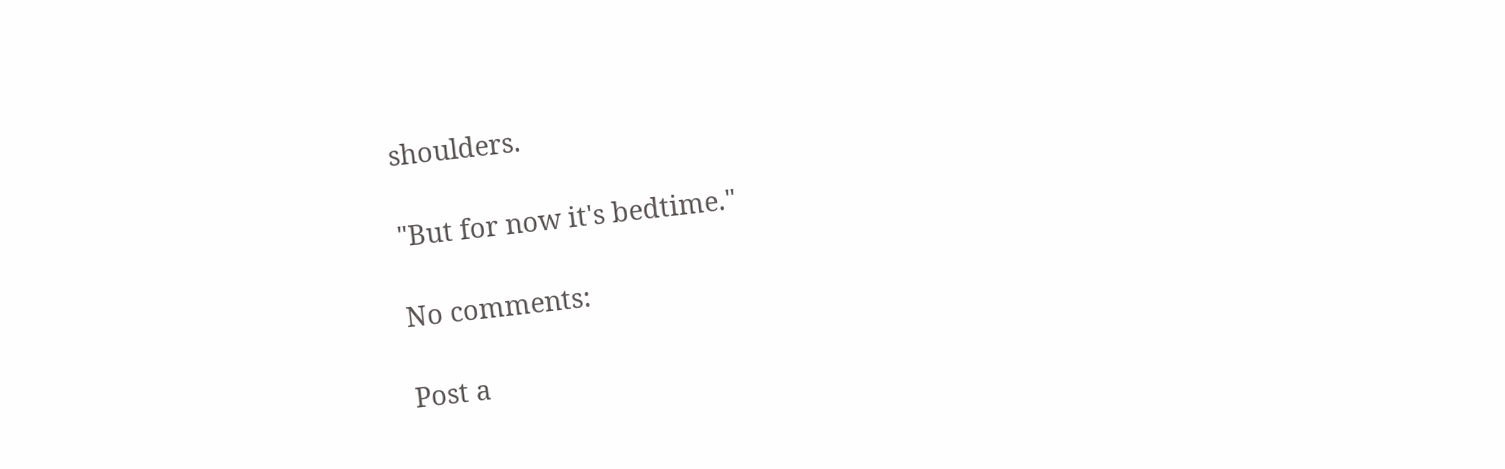shoulders.

"But for now it's bedtime."

No comments:

Post a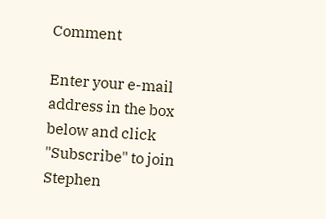Comment

Enter your e-mail address in the box below and click "Subscribe" to join Stephen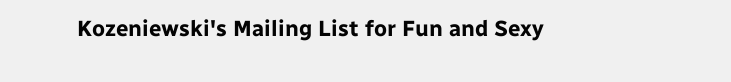Kozeniewski's Mailing List for Fun and Sexy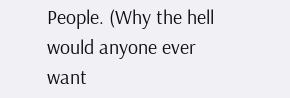People. (Why the hell would anyone ever want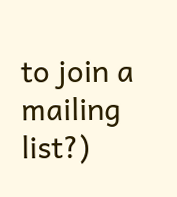to join a mailing list?)